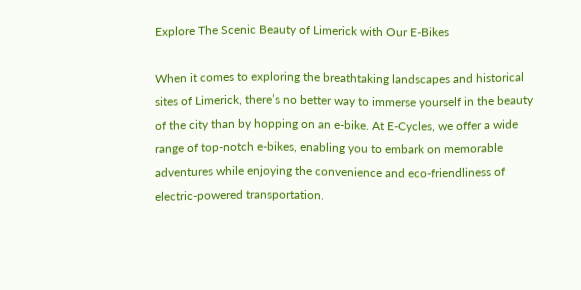Explore The Scenic Beauty of Limerick with Our E-Bikes

When it comes to exploring the breathtaking landscapes and historical sites of Limerick, there’s no better way to immerse yourself in the beauty of the city than by hopping on an e-bike. At E-Cycles, we offer a wide range of top-notch e-bikes, enabling you to embark on memorable adventures while enjoying the convenience and eco-friendliness of electric-powered transportation.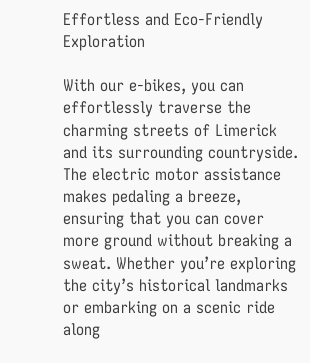Effortless and Eco-Friendly Exploration

With our e-bikes, you can effortlessly traverse the charming streets of Limerick and its surrounding countryside. The electric motor assistance makes pedaling a breeze, ensuring that you can cover more ground without breaking a sweat. Whether you’re exploring the city’s historical landmarks or embarking on a scenic ride along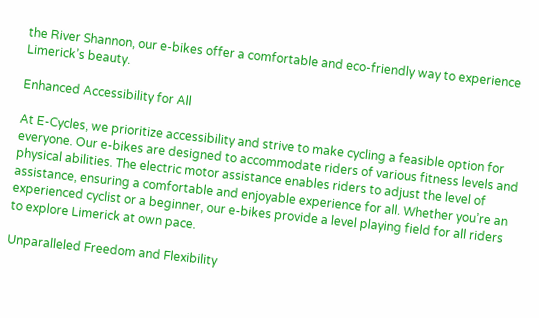the River Shannon, our e-bikes offer a comfortable and eco-friendly way to experience Limerick’s beauty.

Enhanced Accessibility for All

At E-Cycles, we prioritize accessibility and strive to make cycling a feasible option for everyone. Our e-bikes are designed to accommodate riders of various fitness levels and physical abilities. The electric motor assistance enables riders to adjust the level of assistance, ensuring a comfortable and enjoyable experience for all. Whether you’re an experienced cyclist or a beginner, our e-bikes provide a level playing field for all riders to explore Limerick at own pace.

Unparalleled Freedom and Flexibility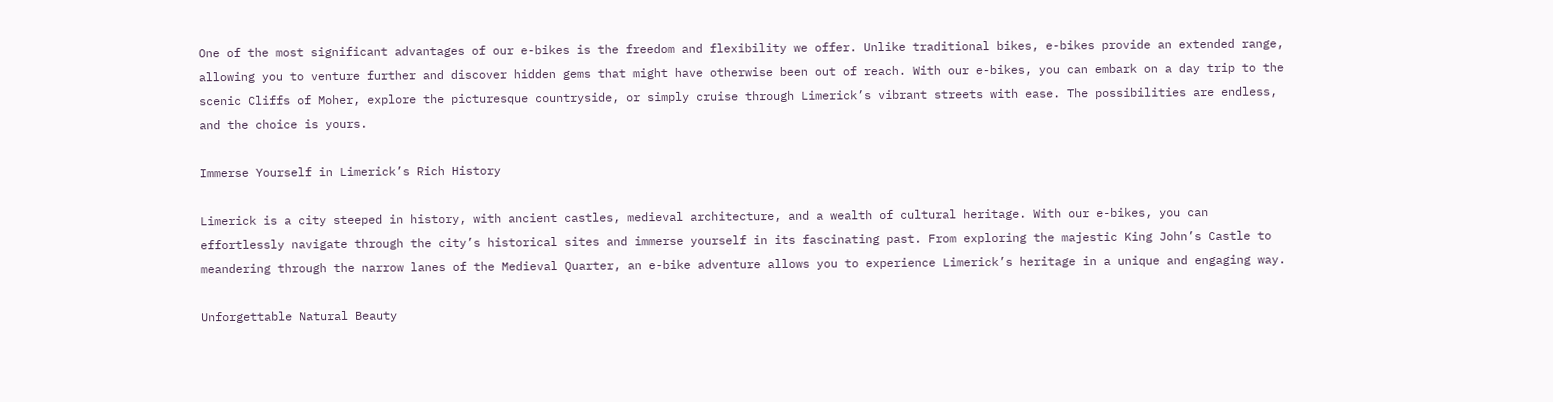One of the most significant advantages of our e-bikes is the freedom and flexibility we offer. Unlike traditional bikes, e-bikes provide an extended range, allowing you to venture further and discover hidden gems that might have otherwise been out of reach. With our e-bikes, you can embark on a day trip to the scenic Cliffs of Moher, explore the picturesque countryside, or simply cruise through Limerick’s vibrant streets with ease. The possibilities are endless, and the choice is yours.

Immerse Yourself in Limerick’s Rich History

Limerick is a city steeped in history, with ancient castles, medieval architecture, and a wealth of cultural heritage. With our e-bikes, you can effortlessly navigate through the city’s historical sites and immerse yourself in its fascinating past. From exploring the majestic King John’s Castle to meandering through the narrow lanes of the Medieval Quarter, an e-bike adventure allows you to experience Limerick’s heritage in a unique and engaging way.

Unforgettable Natural Beauty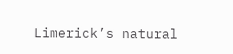Limerick’s natural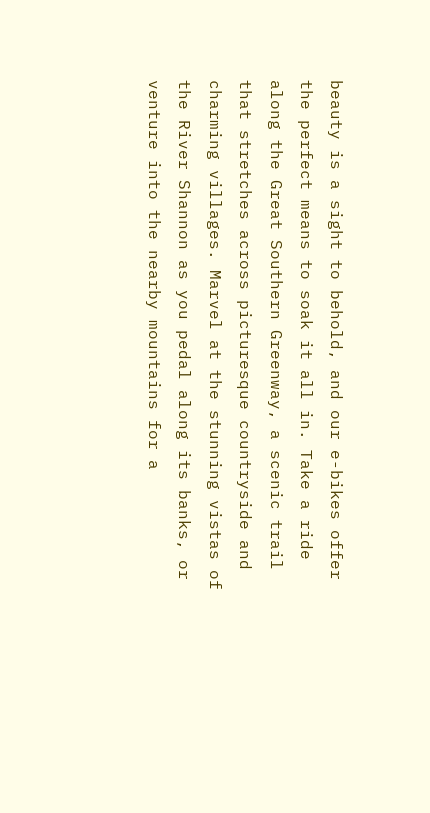beauty is a sight to behold, and our e-bikes offer the perfect means to soak it all in. Take a ride along the Great Southern Greenway, a scenic trail that stretches across picturesque countryside and charming villages. Marvel at the stunning vistas of the River Shannon as you pedal along its banks, or venture into the nearby mountains for a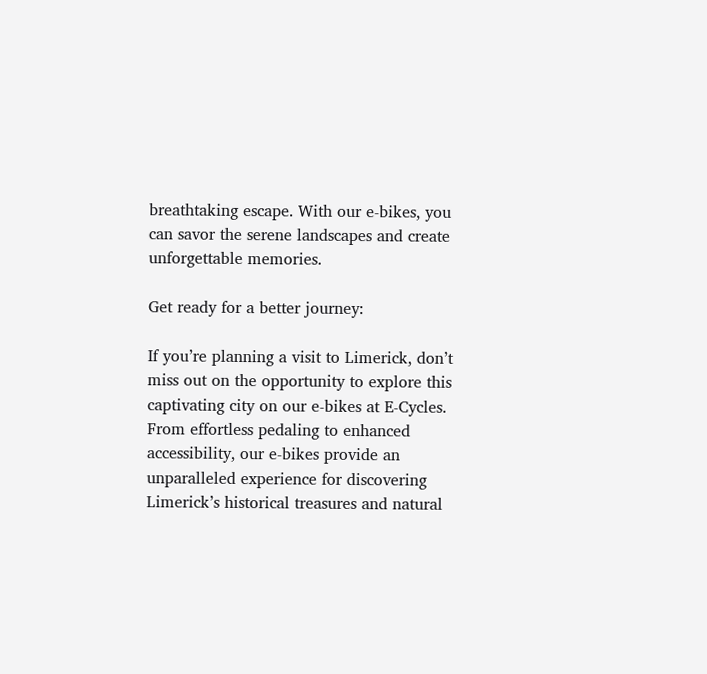breathtaking escape. With our e-bikes, you can savor the serene landscapes and create unforgettable memories.

Get ready for a better journey:

If you’re planning a visit to Limerick, don’t miss out on the opportunity to explore this captivating city on our e-bikes at E-Cycles. From effortless pedaling to enhanced accessibility, our e-bikes provide an unparalleled experience for discovering Limerick’s historical treasures and natural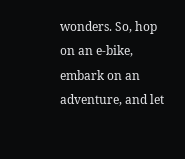wonders. So, hop on an e-bike, embark on an adventure, and let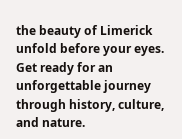the beauty of Limerick unfold before your eyes. Get ready for an unforgettable journey through history, culture, and nature.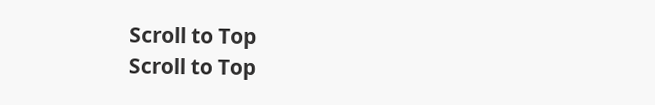Scroll to Top
Scroll to Top